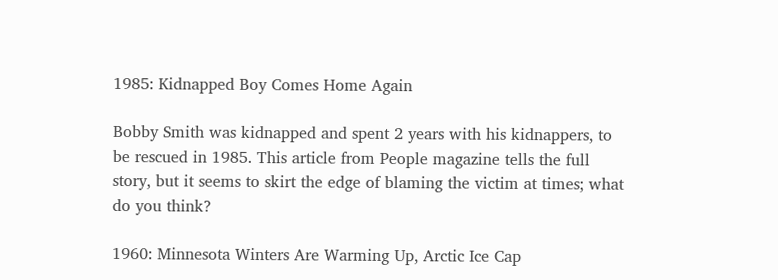1985: Kidnapped Boy Comes Home Again

Bobby Smith was kidnapped and spent 2 years with his kidnappers, to be rescued in 1985. This article from People magazine tells the full story, but it seems to skirt the edge of blaming the victim at times; what do you think?

1960: Minnesota Winters Are Warming Up, Arctic Ice Cap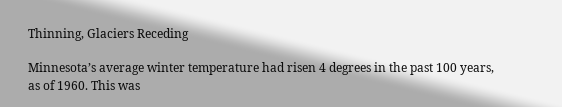Thinning, Glaciers Receding

Minnesota’s average winter temperature had risen 4 degrees in the past 100 years, as of 1960. This was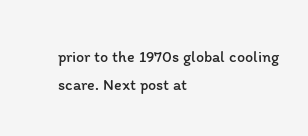prior to the 1970s global cooling scare. Next post at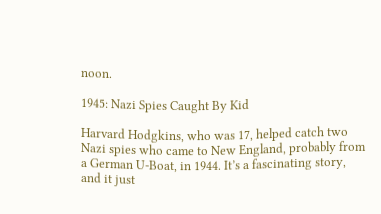noon.

1945: Nazi Spies Caught By Kid

Harvard Hodgkins, who was 17, helped catch two Nazi spies who came to New England, probably from a German U-Boat, in 1944. It’s a fascinating story, and it just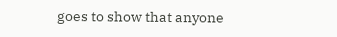goes to show that anyone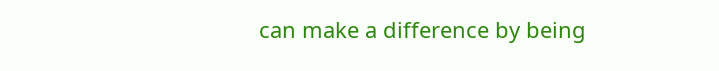can make a difference by being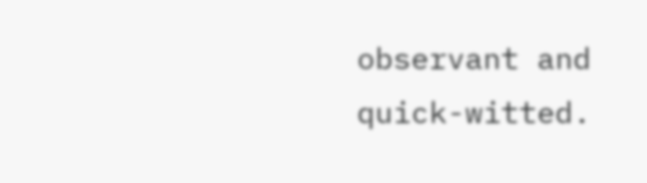observant and quick-witted.